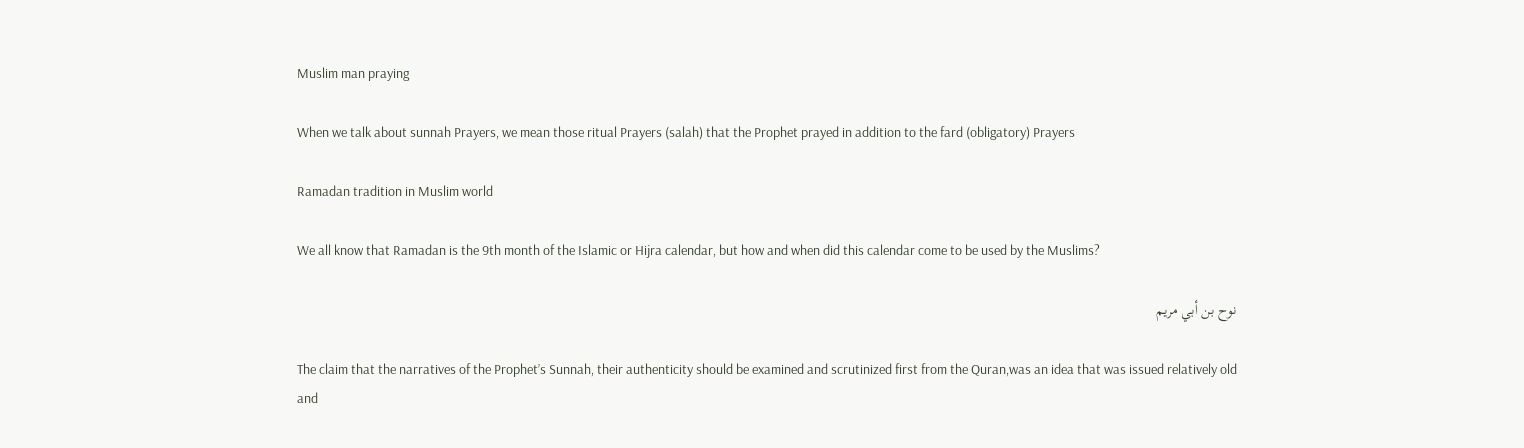Muslim man praying

When we talk about sunnah Prayers, we mean those ritual Prayers (salah) that the Prophet prayed in addition to the fard (obligatory) Prayers

Ramadan tradition in Muslim world

We all know that Ramadan is the 9th month of the Islamic or Hijra calendar, but how and when did this calendar come to be used by the Muslims?

نوح بن أبي مريم

The claim that the narratives of the Prophet’s Sunnah, their authenticity should be examined and scrutinized first from the Quran,was an idea that was issued relatively old and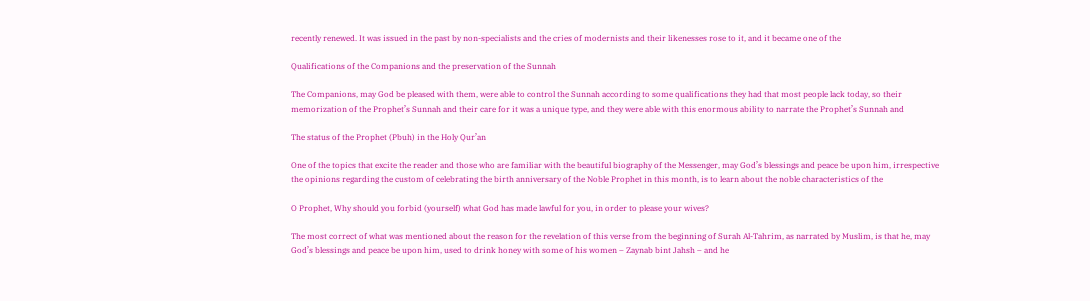recently renewed. It was issued in the past by non-specialists and the cries of modernists and their likenesses rose to it, and it became one of the

Qualifications of the Companions and the preservation of the Sunnah

The Companions, may God be pleased with them, were able to control the Sunnah according to some qualifications they had that most people lack today, so their memorization of the Prophet’s Sunnah and their care for it was a unique type, and they were able with this enormous ability to narrate the Prophet’s Sunnah and

The status of the Prophet (Pbuh) in the Holy Qur’an

One of the topics that excite the reader and those who are familiar with the beautiful biography of the Messenger, may God’s blessings and peace be upon him, irrespective the opinions regarding the custom of celebrating the birth anniversary of the Noble Prophet in this month, is to learn about the noble characteristics of the

O Prophet, Why should you forbid (yourself) what God has made lawful for you, in order to please your wives?

The most correct of what was mentioned about the reason for the revelation of this verse from the beginning of Surah Al-Tahrim, as narrated by Muslim, is that he, may God’s blessings and peace be upon him, used to drink honey with some of his women – Zaynab bint Jahsh – and he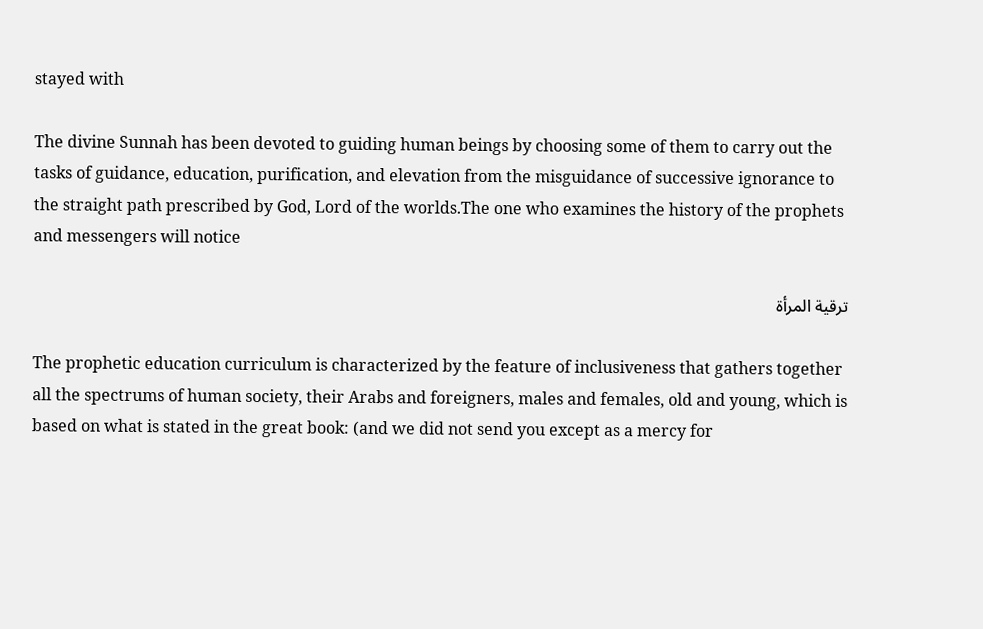stayed with

The divine Sunnah has been devoted to guiding human beings by choosing some of them to carry out the tasks of guidance, education, purification, and elevation from the misguidance of successive ignorance to the straight path prescribed by God, Lord of the worlds.The one who examines the history of the prophets and messengers will notice

ترقية المرأة

The prophetic education curriculum is characterized by the feature of inclusiveness that gathers together all the spectrums of human society, their Arabs and foreigners, males and females, old and young, which is based on what is stated in the great book: (and we did not send you except as a mercy for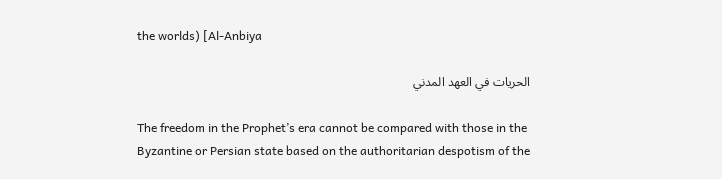the worlds) [Al-Anbiya

الحريات في العهد المدني

The freedom in the Prophet’s era cannot be compared with those in the Byzantine or Persian state based on the authoritarian despotism of the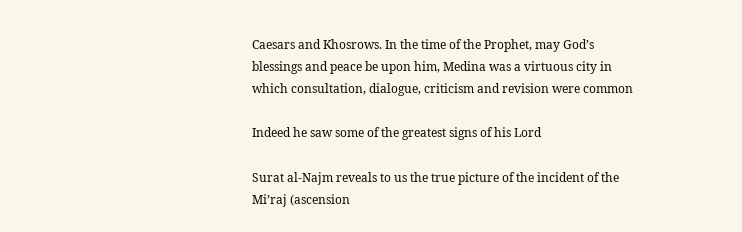Caesars and Khosrows. In the time of the Prophet, may God’s blessings and peace be upon him, Medina was a virtuous city in which consultation, dialogue, criticism and revision were common

Indeed he saw some of the greatest signs of his Lord

Surat al-Najm reveals to us the true picture of the incident of the Mi’raj (ascension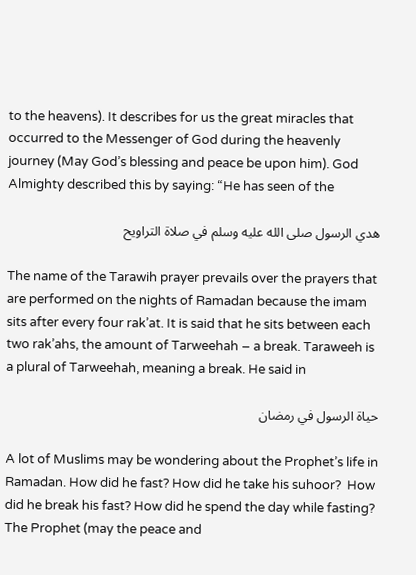to the heavens). It describes for us the great miracles that occurred to the Messenger of God during the heavenly journey (May God’s blessing and peace be upon him). God Almighty described this by saying: “He has seen of the

هدي الرسول صلى الله عليه وسلم في صلاة التراويح

The name of the Tarawih prayer prevails over the prayers that are performed on the nights of Ramadan because the imam sits after every four rak’at. It is said that he sits between each two rak’ahs, the amount of Tarweehah – a break. Taraweeh is a plural of Tarweehah, meaning a break. He said in

حياة الرسول في رمضان

A lot of Muslims may be wondering about the Prophet’s life in Ramadan. How did he fast? How did he take his suhoor?  How did he break his fast? How did he spend the day while fasting? The Prophet (may the peace and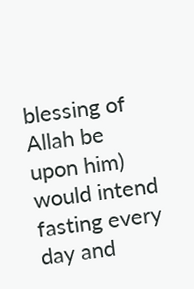blessing of Allah be upon him) would intend fasting every day and